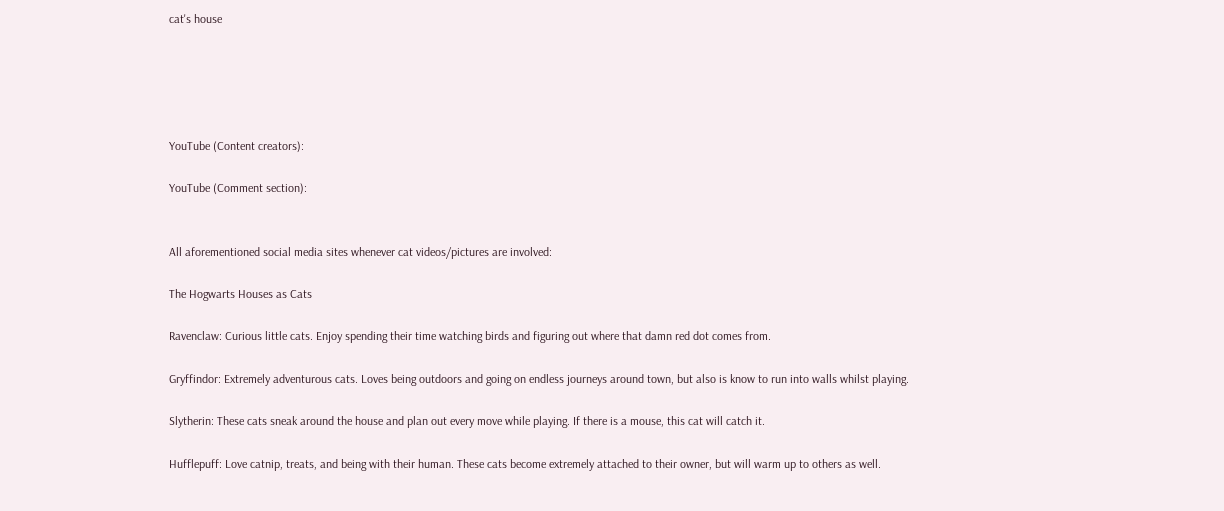cat's house





YouTube (Content creators):

YouTube (Comment section):


All aforementioned social media sites whenever cat videos/pictures are involved:

The Hogwarts Houses as Cats

Ravenclaw: Curious little cats. Enjoy spending their time watching birds and figuring out where that damn red dot comes from.

Gryffindor: Extremely adventurous cats. Loves being outdoors and going on endless journeys around town, but also is know to run into walls whilst playing.

Slytherin: These cats sneak around the house and plan out every move while playing. If there is a mouse, this cat will catch it.

Hufflepuff: Love catnip, treats, and being with their human. These cats become extremely attached to their owner, but will warm up to others as well.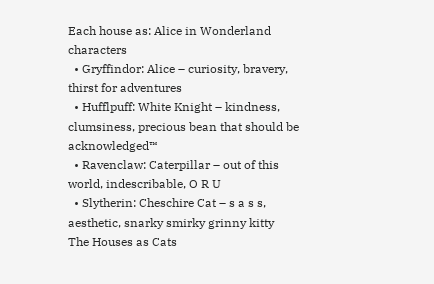Each house as: Alice in Wonderland characters
  • Gryffindor: Alice – curiosity, bravery, thirst for adventures
  • Hufflpuff: White Knight – kindness, clumsiness, precious bean that should be acknowledged™
  • Ravenclaw: Caterpillar – out of this world, indescribable, O R U
  • Slytherin: Cheschire Cat – s a s s, aesthetic, snarky smirky grinny kitty
The Houses as Cats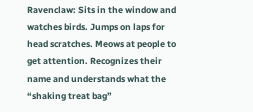Ravenclaw: Sits in the window and watches birds. Jumps on laps for head scratches. Meows at people to get attention. Recognizes their name and understands what the “shaking treat bag”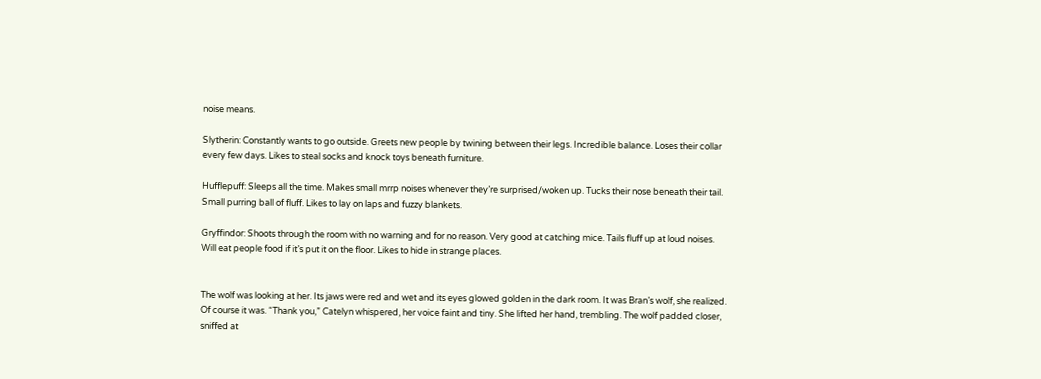noise means.

Slytherin: Constantly wants to go outside. Greets new people by twining between their legs. Incredible balance. Loses their collar every few days. Likes to steal socks and knock toys beneath furniture.

Hufflepuff: Sleeps all the time. Makes small mrrp noises whenever they’re surprised/woken up. Tucks their nose beneath their tail. Small purring ball of fluff. Likes to lay on laps and fuzzy blankets.

Gryffindor: Shoots through the room with no warning and for no reason. Very good at catching mice. Tails fluff up at loud noises. Will eat people food if it’s put it on the floor. Likes to hide in strange places.


The wolf was looking at her. Its jaws were red and wet and its eyes glowed golden in the dark room. It was Bran’s wolf, she realized. Of course it was. “Thank you,” Catelyn whispered, her voice faint and tiny. She lifted her hand, trembling. The wolf padded closer, sniffed at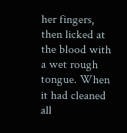her fingers, then licked at the blood with a wet rough tongue. When it had cleaned all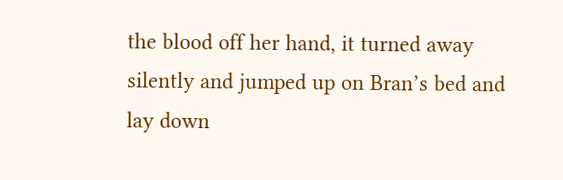the blood off her hand, it turned away silently and jumped up on Bran’s bed and lay down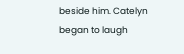beside him. Catelyn began to laugh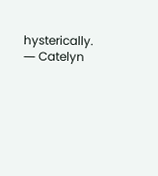hysterically. ― Catelyn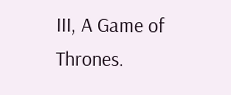III, A Game of Thrones.